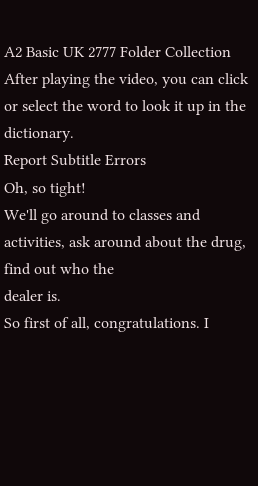A2 Basic UK 2777 Folder Collection
After playing the video, you can click or select the word to look it up in the dictionary.
Report Subtitle Errors
Oh, so tight!
We'll go around to classes and activities, ask around about the drug, find out who the
dealer is.
So first of all, congratulations. I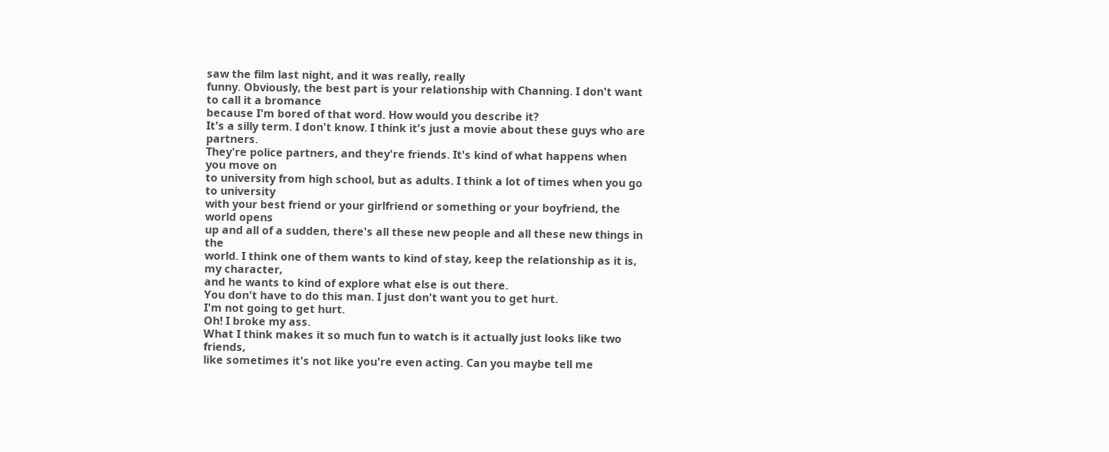saw the film last night, and it was really, really
funny. Obviously, the best part is your relationship with Channing. I don't want to call it a bromance
because I'm bored of that word. How would you describe it?
It's a silly term. I don't know. I think it's just a movie about these guys who are partners.
They're police partners, and they're friends. It's kind of what happens when you move on
to university from high school, but as adults. I think a lot of times when you go to university
with your best friend or your girlfriend or something or your boyfriend, the world opens
up and all of a sudden, there's all these new people and all these new things in the
world. I think one of them wants to kind of stay, keep the relationship as it is, my character,
and he wants to kind of explore what else is out there.
You don't have to do this man. I just don't want you to get hurt.
I'm not going to get hurt.
Oh! I broke my ass.
What I think makes it so much fun to watch is it actually just looks like two friends,
like sometimes it's not like you're even acting. Can you maybe tell me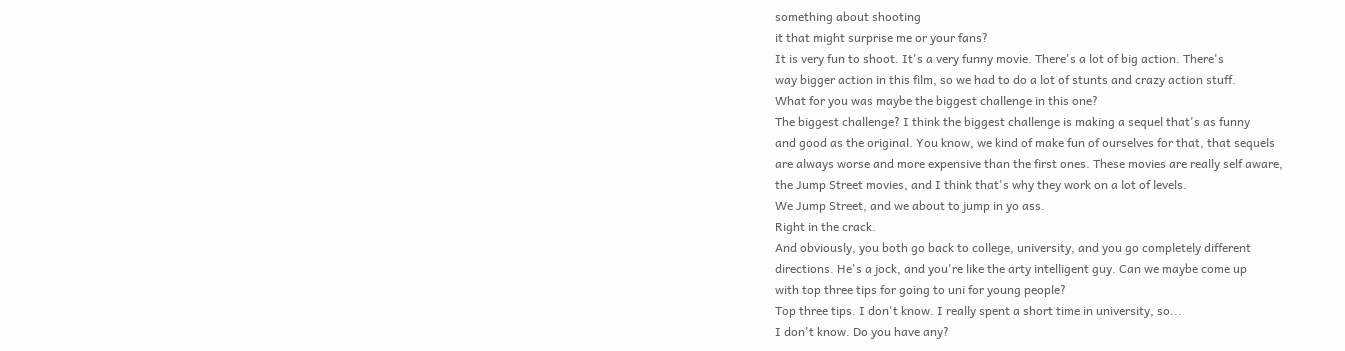something about shooting
it that might surprise me or your fans?
It is very fun to shoot. It's a very funny movie. There's a lot of big action. There's
way bigger action in this film, so we had to do a lot of stunts and crazy action stuff.
What for you was maybe the biggest challenge in this one?
The biggest challenge? I think the biggest challenge is making a sequel that's as funny
and good as the original. You know, we kind of make fun of ourselves for that, that sequels
are always worse and more expensive than the first ones. These movies are really self aware,
the Jump Street movies, and I think that's why they work on a lot of levels.
We Jump Street, and we about to jump in yo ass.
Right in the crack.
And obviously, you both go back to college, university, and you go completely different
directions. He's a jock, and you're like the arty intelligent guy. Can we maybe come up
with top three tips for going to uni for young people?
Top three tips. I don't know. I really spent a short time in university, so...
I don't know. Do you have any?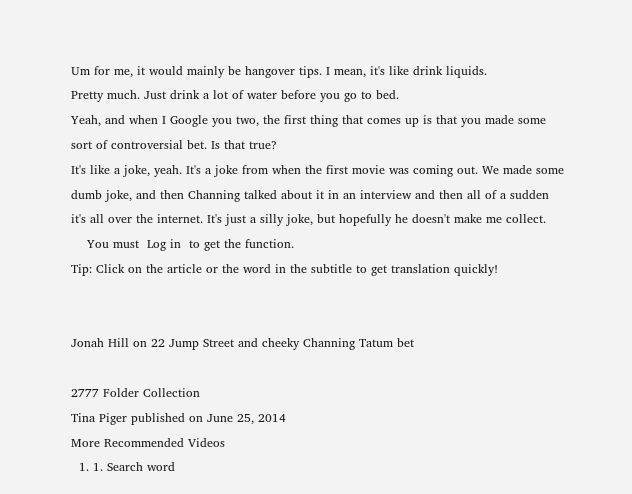Um for me, it would mainly be hangover tips. I mean, it's like drink liquids.
Pretty much. Just drink a lot of water before you go to bed.
Yeah, and when I Google you two, the first thing that comes up is that you made some
sort of controversial bet. Is that true?
It's like a joke, yeah. It's a joke from when the first movie was coming out. We made some
dumb joke, and then Channing talked about it in an interview and then all of a sudden
it's all over the internet. It's just a silly joke, but hopefully he doesn't make me collect.
    You must  Log in  to get the function.
Tip: Click on the article or the word in the subtitle to get translation quickly!


Jonah Hill on 22 Jump Street and cheeky Channing Tatum bet

2777 Folder Collection
Tina Piger published on June 25, 2014
More Recommended Videos
  1. 1. Search word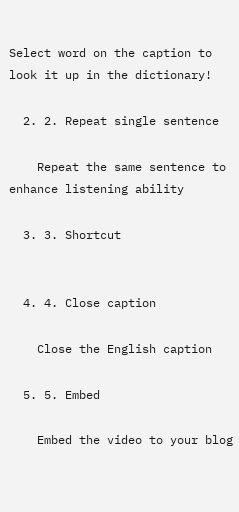Select word on the caption to look it up in the dictionary!

  2. 2. Repeat single sentence

    Repeat the same sentence to enhance listening ability

  3. 3. Shortcut


  4. 4. Close caption

    Close the English caption

  5. 5. Embed

    Embed the video to your blog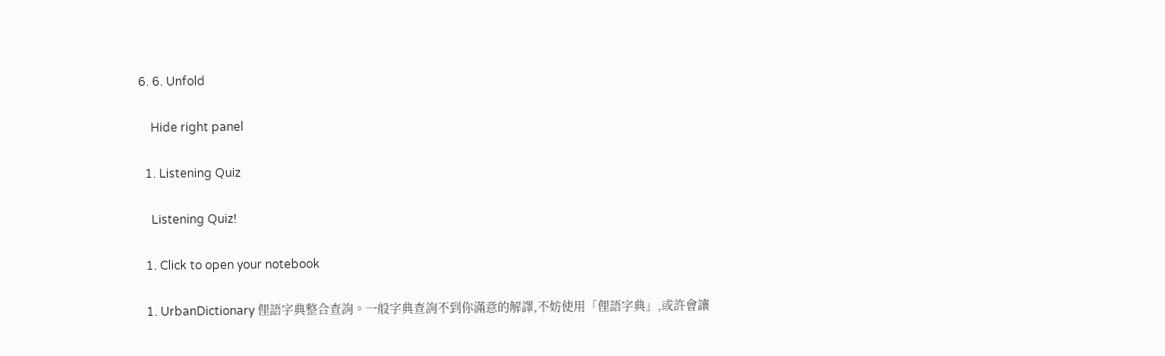6. 6. Unfold

    Hide right panel

  1. Listening Quiz

    Listening Quiz!

  1. Click to open your notebook

  1. UrbanDictionary 俚語字典整合查詢。一般字典查詢不到你滿意的解譯,不妨使用「俚語字典」,或許會讓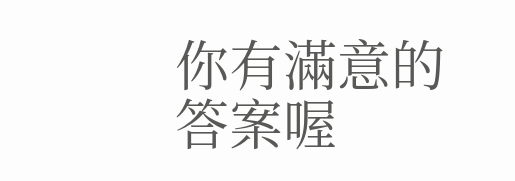你有滿意的答案喔